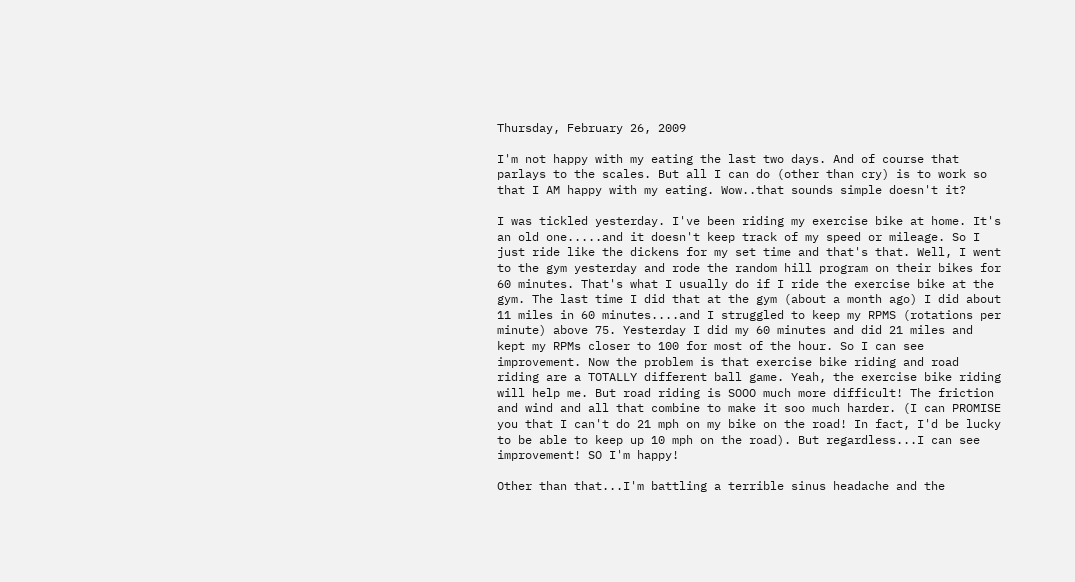Thursday, February 26, 2009

I'm not happy with my eating the last two days. And of course that parlays to the scales. But all I can do (other than cry) is to work so that I AM happy with my eating. Wow..that sounds simple doesn't it?

I was tickled yesterday. I've been riding my exercise bike at home. It's an old one.....and it doesn't keep track of my speed or mileage. So I just ride like the dickens for my set time and that's that. Well, I went to the gym yesterday and rode the random hill program on their bikes for 60 minutes. That's what I usually do if I ride the exercise bike at the gym. The last time I did that at the gym (about a month ago) I did about 11 miles in 60 minutes....and I struggled to keep my RPMS (rotations per minute) above 75. Yesterday I did my 60 minutes and did 21 miles and kept my RPMs closer to 100 for most of the hour. So I can see improvement. Now the problem is that exercise bike riding and road riding are a TOTALLY different ball game. Yeah, the exercise bike riding will help me. But road riding is SOOO much more difficult! The friction and wind and all that combine to make it soo much harder. (I can PROMISE you that I can't do 21 mph on my bike on the road! In fact, I'd be lucky to be able to keep up 10 mph on the road). But regardless...I can see improvement! SO I'm happy!

Other than that...I'm battling a terrible sinus headache and the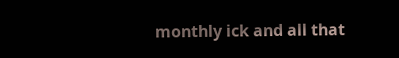monthly ick and all that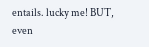entails. lucky me! BUT, even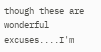though these are wonderful excuses....I'm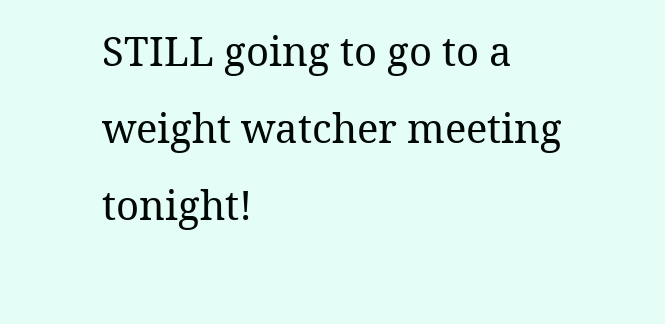STILL going to go to a weight watcher meeting tonight!